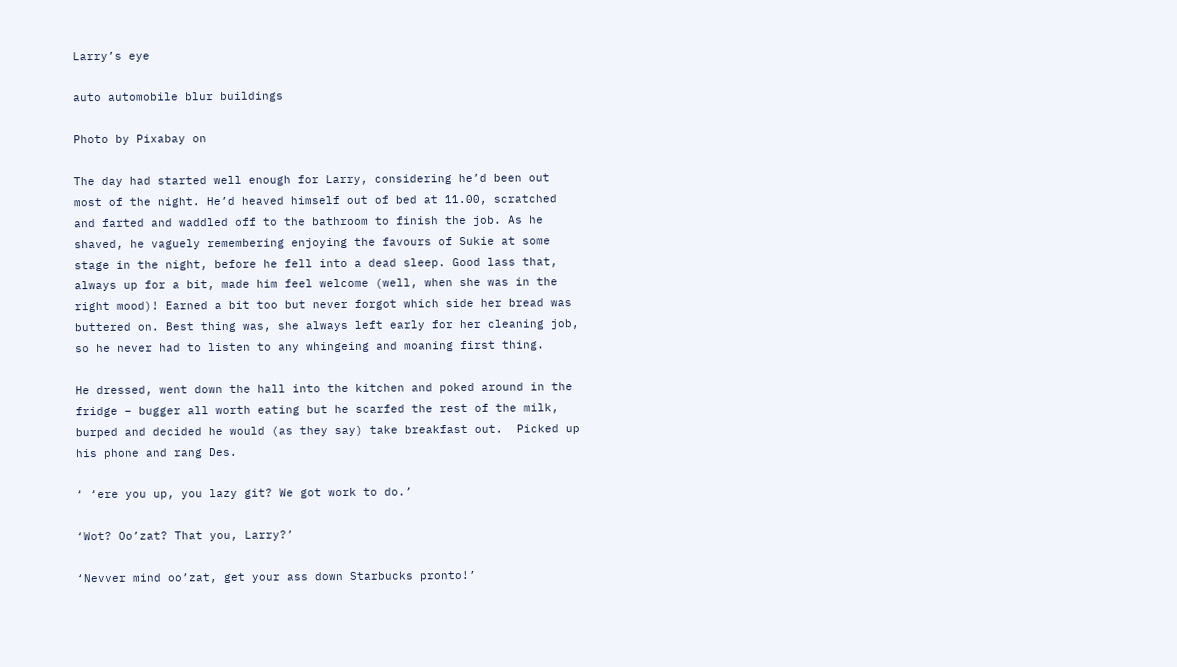Larry’s eye

auto automobile blur buildings

Photo by Pixabay on

The day had started well enough for Larry, considering he’d been out most of the night. He’d heaved himself out of bed at 11.00, scratched and farted and waddled off to the bathroom to finish the job. As he shaved, he vaguely remembering enjoying the favours of Sukie at some stage in the night, before he fell into a dead sleep. Good lass that, always up for a bit, made him feel welcome (well, when she was in the right mood)! Earned a bit too but never forgot which side her bread was buttered on. Best thing was, she always left early for her cleaning job, so he never had to listen to any whingeing and moaning first thing.

He dressed, went down the hall into the kitchen and poked around in the fridge – bugger all worth eating but he scarfed the rest of the milk, burped and decided he would (as they say) take breakfast out.  Picked up his phone and rang Des.

‘ ‘ere you up, you lazy git? We got work to do.’

‘Wot? Oo’zat? That you, Larry?’

‘Nevver mind oo’zat, get your ass down Starbucks pronto!’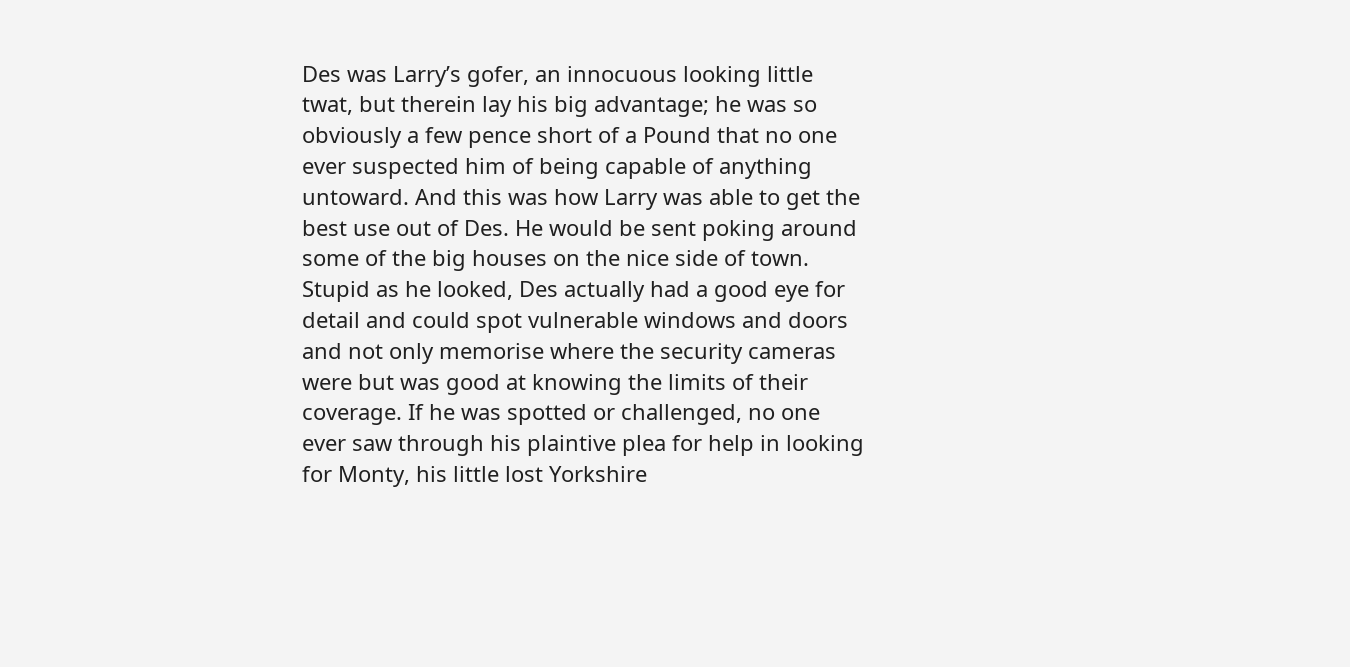Des was Larry’s gofer, an innocuous looking little twat, but therein lay his big advantage; he was so obviously a few pence short of a Pound that no one ever suspected him of being capable of anything untoward. And this was how Larry was able to get the best use out of Des. He would be sent poking around some of the big houses on the nice side of town. Stupid as he looked, Des actually had a good eye for detail and could spot vulnerable windows and doors and not only memorise where the security cameras were but was good at knowing the limits of their coverage. If he was spotted or challenged, no one ever saw through his plaintive plea for help in looking for Monty, his little lost Yorkshire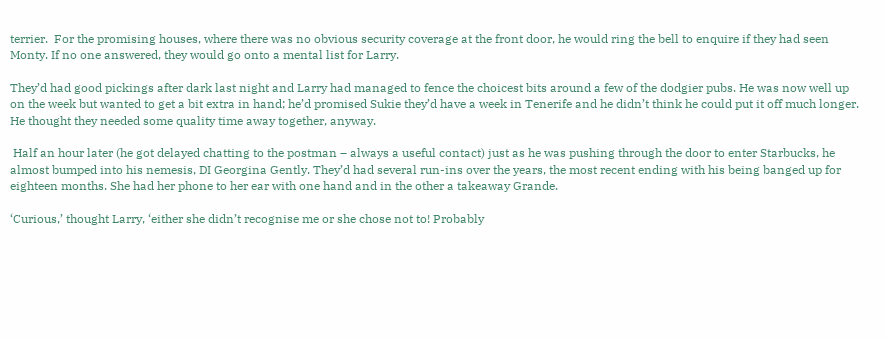terrier.  For the promising houses, where there was no obvious security coverage at the front door, he would ring the bell to enquire if they had seen Monty. If no one answered, they would go onto a mental list for Larry.

They’d had good pickings after dark last night and Larry had managed to fence the choicest bits around a few of the dodgier pubs. He was now well up on the week but wanted to get a bit extra in hand; he’d promised Sukie they’d have a week in Tenerife and he didn’t think he could put it off much longer. He thought they needed some quality time away together, anyway.

 Half an hour later (he got delayed chatting to the postman – always a useful contact) just as he was pushing through the door to enter Starbucks, he almost bumped into his nemesis, DI Georgina Gently. They’d had several run-ins over the years, the most recent ending with his being banged up for eighteen months. She had her phone to her ear with one hand and in the other a takeaway Grande.

‘Curious,’ thought Larry, ‘either she didn’t recognise me or she chose not to! Probably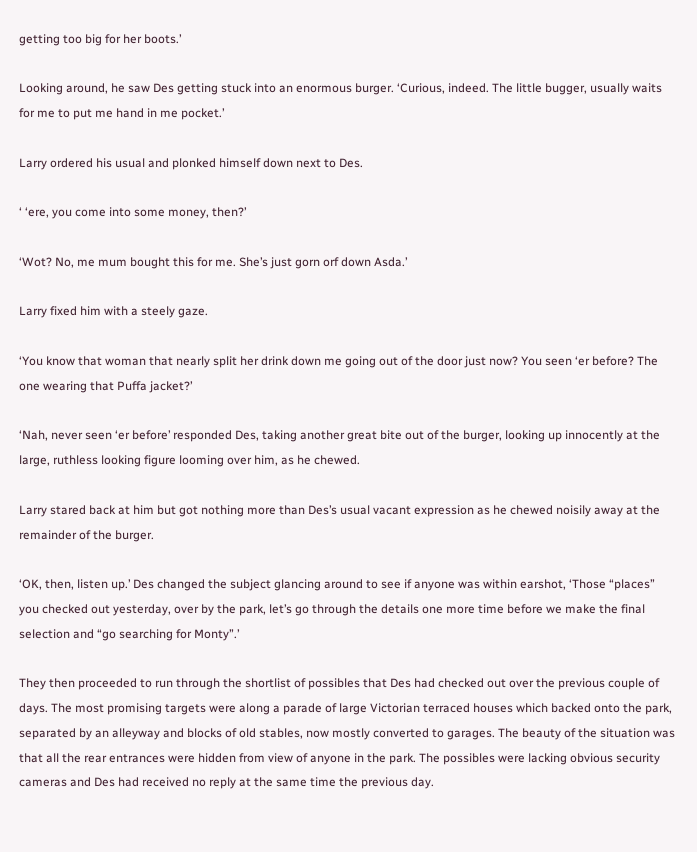getting too big for her boots.’

Looking around, he saw Des getting stuck into an enormous burger. ‘Curious, indeed. The little bugger, usually waits for me to put me hand in me pocket.’

Larry ordered his usual and plonked himself down next to Des.

‘ ‘ere, you come into some money, then?’

‘Wot? No, me mum bought this for me. She’s just gorn orf down Asda.’

Larry fixed him with a steely gaze.

‘You know that woman that nearly split her drink down me going out of the door just now? You seen ‘er before? The one wearing that Puffa jacket?’

‘Nah, never seen ‘er before’ responded Des, taking another great bite out of the burger, looking up innocently at the large, ruthless looking figure looming over him, as he chewed.

Larry stared back at him but got nothing more than Des’s usual vacant expression as he chewed noisily away at the remainder of the burger.

‘OK, then, listen up.’ Des changed the subject glancing around to see if anyone was within earshot, ‘Those “places” you checked out yesterday, over by the park, let’s go through the details one more time before we make the final selection and “go searching for Monty”.’

They then proceeded to run through the shortlist of possibles that Des had checked out over the previous couple of days. The most promising targets were along a parade of large Victorian terraced houses which backed onto the park, separated by an alleyway and blocks of old stables, now mostly converted to garages. The beauty of the situation was that all the rear entrances were hidden from view of anyone in the park. The possibles were lacking obvious security cameras and Des had received no reply at the same time the previous day.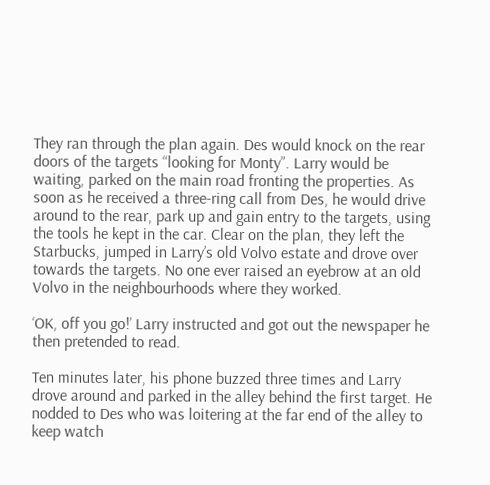They ran through the plan again. Des would knock on the rear doors of the targets “looking for Monty”. Larry would be waiting, parked on the main road fronting the properties. As soon as he received a three-ring call from Des, he would drive around to the rear, park up and gain entry to the targets, using the tools he kept in the car. Clear on the plan, they left the Starbucks, jumped in Larry’s old Volvo estate and drove over towards the targets. No one ever raised an eyebrow at an old Volvo in the neighbourhoods where they worked.

‘OK, off you go!’ Larry instructed and got out the newspaper he then pretended to read.

Ten minutes later, his phone buzzed three times and Larry drove around and parked in the alley behind the first target. He nodded to Des who was loitering at the far end of the alley to keep watch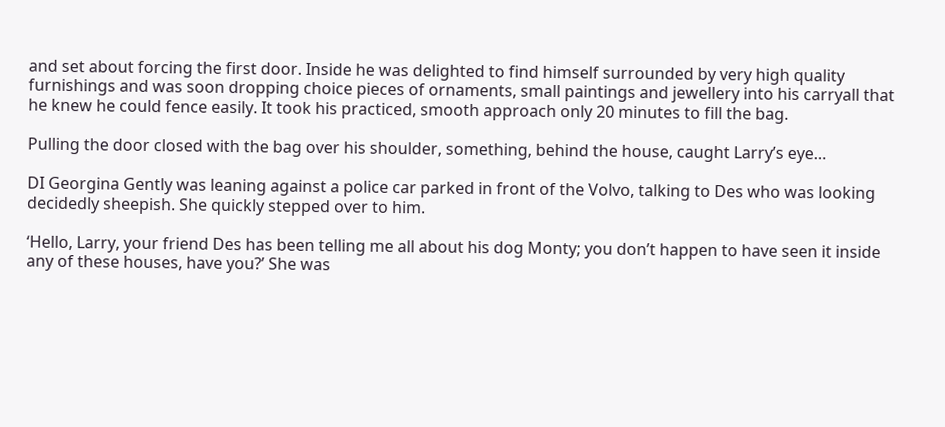and set about forcing the first door. Inside he was delighted to find himself surrounded by very high quality furnishings and was soon dropping choice pieces of ornaments, small paintings and jewellery into his carryall that he knew he could fence easily. It took his practiced, smooth approach only 20 minutes to fill the bag.

Pulling the door closed with the bag over his shoulder, something, behind the house, caught Larry’s eye…

DI Georgina Gently was leaning against a police car parked in front of the Volvo, talking to Des who was looking decidedly sheepish. She quickly stepped over to him.

‘Hello, Larry, your friend Des has been telling me all about his dog Monty; you don’t happen to have seen it inside any of these houses, have you?’ She was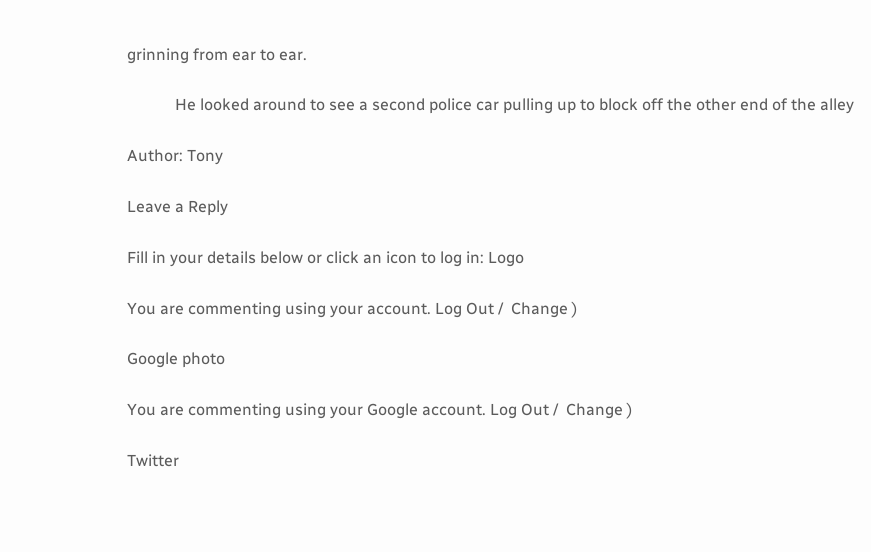grinning from ear to ear.

            He looked around to see a second police car pulling up to block off the other end of the alley

Author: Tony

Leave a Reply

Fill in your details below or click an icon to log in: Logo

You are commenting using your account. Log Out /  Change )

Google photo

You are commenting using your Google account. Log Out /  Change )

Twitter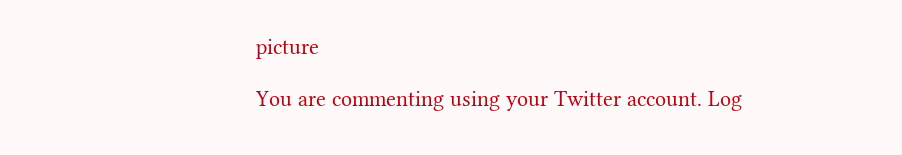picture

You are commenting using your Twitter account. Log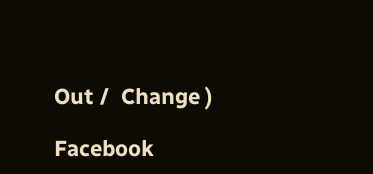Out /  Change )

Facebook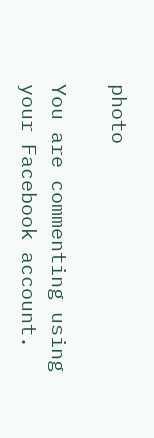photo

You are commenting using your Facebook account.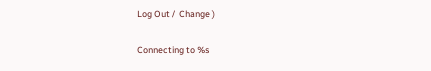Log Out /  Change )

Connecting to %s